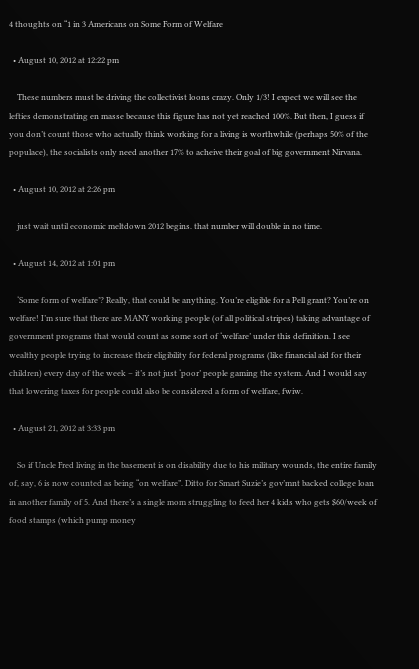4 thoughts on “1 in 3 Americans on Some Form of Welfare

  • August 10, 2012 at 12:22 pm

    These numbers must be driving the collectivist loons crazy. Only 1/3! I expect we will see the lefties demonstrating en masse because this figure has not yet reached 100%. But then, I guess if you don’t count those who actually think working for a living is worthwhile (perhaps 50% of the populace), the socialists only need another 17% to acheive their goal of big government Nirvana.

  • August 10, 2012 at 2:26 pm

    just wait until economic meltdown 2012 begins. that number will double in no time.

  • August 14, 2012 at 1:01 pm

    ‘Some form of welfare’? Really, that could be anything. You’re eligible for a Pell grant? You’re on welfare! I’m sure that there are MANY working people (of all political stripes) taking advantage of government programs that would count as some sort of ‘welfare’ under this definition. I see wealthy people trying to increase their eligibility for federal programs (like financial aid for their children) every day of the week – it’s not just ‘poor’ people gaming the system. And I would say that lowering taxes for people could also be considered a form of welfare, fwiw.

  • August 21, 2012 at 3:33 pm

    So if Uncle Fred living in the basement is on disability due to his military wounds, the entire family of, say, 6 is now counted as being “on welfare”. Ditto for Smart Suzie’s gov’mnt backed college loan in another family of 5. And there’s a single mom struggling to feed her 4 kids who gets $60/week of food stamps (which pump money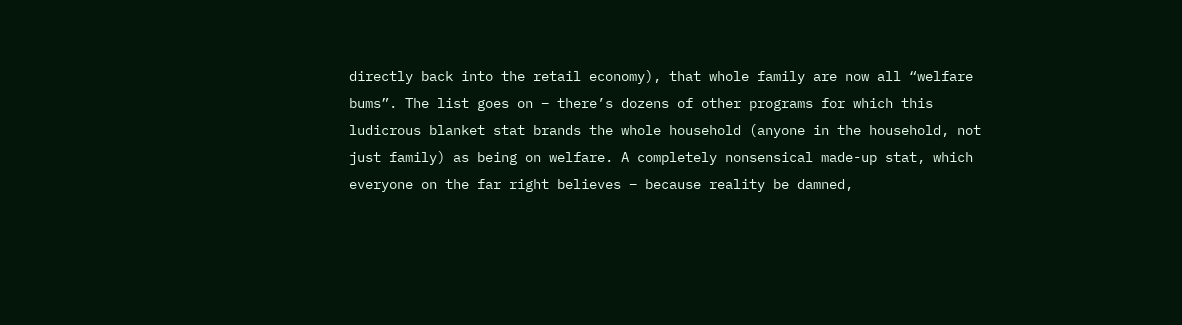directly back into the retail economy), that whole family are now all “welfare bums”. The list goes on – there’s dozens of other programs for which this ludicrous blanket stat brands the whole household (anyone in the household, not just family) as being on welfare. A completely nonsensical made-up stat, which everyone on the far right believes – because reality be damned,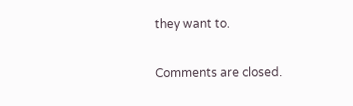they want to.

Comments are closed.